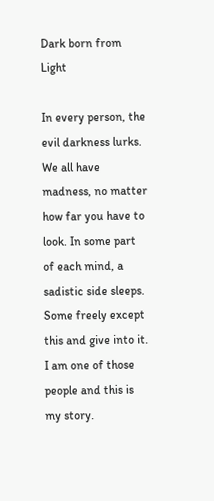Dark born from Light

In every person, the evil darkness lurks. We all have madness, no matter how far you have to look. In some part of each mind, a sadistic side sleeps. Some freely except this and give into it.
I am one of those people and this is my story.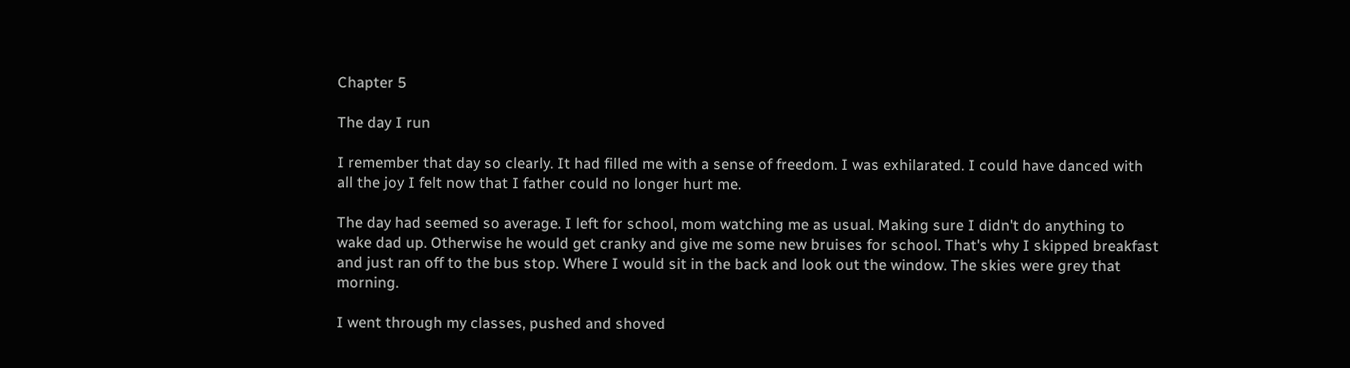Chapter 5

The day I run

I remember that day so clearly. It had filled me with a sense of freedom. I was exhilarated. I could have danced with all the joy I felt now that I father could no longer hurt me.

The day had seemed so average. I left for school, mom watching me as usual. Making sure I didn't do anything to wake dad up. Otherwise he would get cranky and give me some new bruises for school. That's why I skipped breakfast and just ran off to the bus stop. Where I would sit in the back and look out the window. The skies were grey that morning.

I went through my classes, pushed and shoved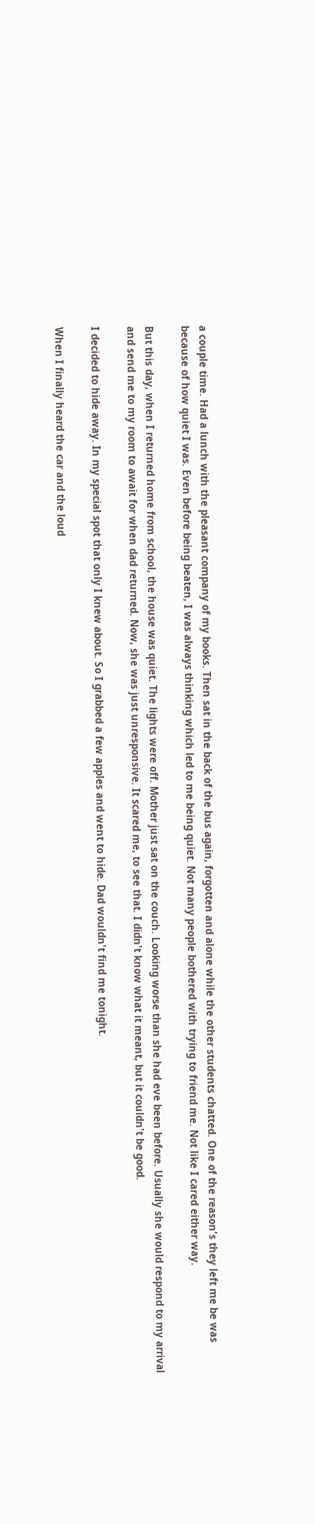a couple time. Had a lunch with the pleasant company of my books. Then sat in the back of the bus again, forgotten and alone while the other students chatted. One of the reason's they left me be was because of how quiet I was. Even before being beaten, I was always thinking which led to me being quiet. Not many people bothered with trying to friend me. Not like I cared either way.

But this day, when I returned home from school, the house was quiet. The lights were off. Mother just sat on the couch. Looking worse than she had eve been before. Usually she would respond to my arrival and send me to my room to await for when dad returned. Now, she was just unresponsive. It scared me, to see that. I didn't know what it meant, but it couldn't be good.

I decided to hide away. In my special spot that only I knew about. So I grabbed a few apples and went to hide. Dad wouldn't find me tonight.

When I finally heard the car and the loud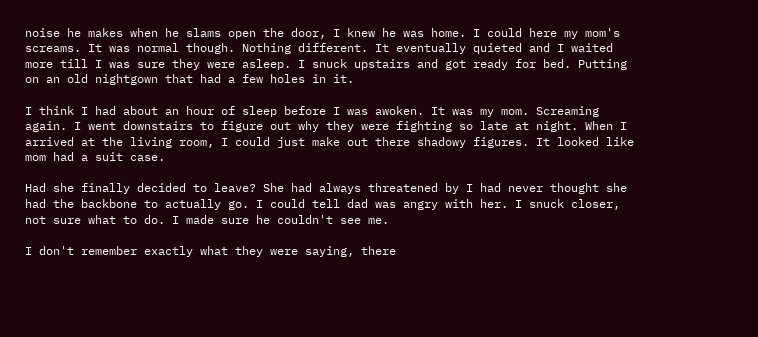noise he makes when he slams open the door, I knew he was home. I could here my mom's screams. It was normal though. Nothing different. It eventually quieted and I waited more till I was sure they were asleep. I snuck upstairs and got ready for bed. Putting on an old nightgown that had a few holes in it.

I think I had about an hour of sleep before I was awoken. It was my mom. Screaming again. I went downstairs to figure out why they were fighting so late at night. When I arrived at the living room, I could just make out there shadowy figures. It looked like mom had a suit case.

Had she finally decided to leave? She had always threatened by I had never thought she had the backbone to actually go. I could tell dad was angry with her. I snuck closer, not sure what to do. I made sure he couldn't see me.

I don't remember exactly what they were saying, there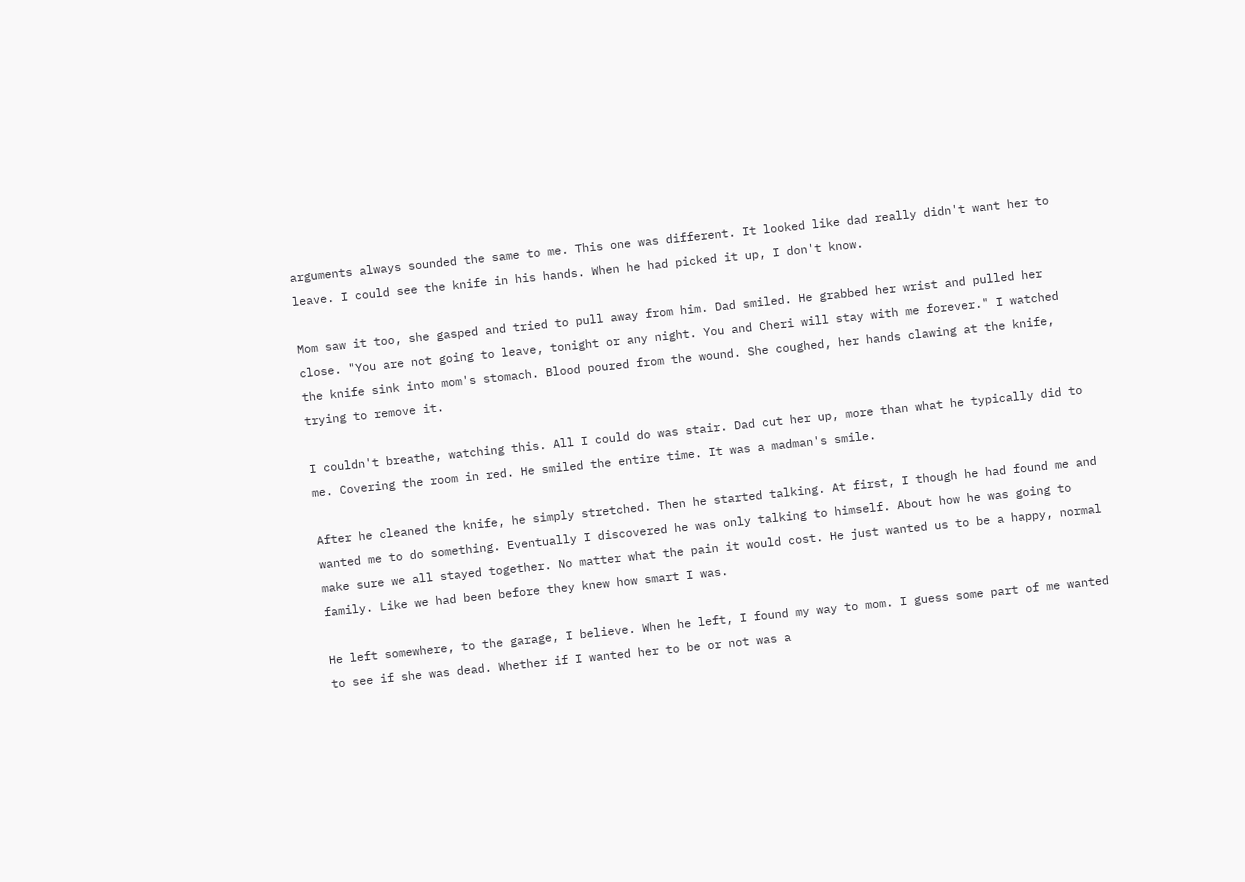arguments always sounded the same to me. This one was different. It looked like dad really didn't want her to leave. I could see the knife in his hands. When he had picked it up, I don't know.

Mom saw it too, she gasped and tried to pull away from him. Dad smiled. He grabbed her wrist and pulled her close. "You are not going to leave, tonight or any night. You and Cheri will stay with me forever." I watched the knife sink into mom's stomach. Blood poured from the wound. She coughed, her hands clawing at the knife, trying to remove it.

I couldn't breathe, watching this. All I could do was stair. Dad cut her up, more than what he typically did to me. Covering the room in red. He smiled the entire time. It was a madman's smile.

After he cleaned the knife, he simply stretched. Then he started talking. At first, I though he had found me and wanted me to do something. Eventually I discovered he was only talking to himself. About how he was going to make sure we all stayed together. No matter what the pain it would cost. He just wanted us to be a happy, normal family. Like we had been before they knew how smart I was.

He left somewhere, to the garage, I believe. When he left, I found my way to mom. I guess some part of me wanted to see if she was dead. Whether if I wanted her to be or not was a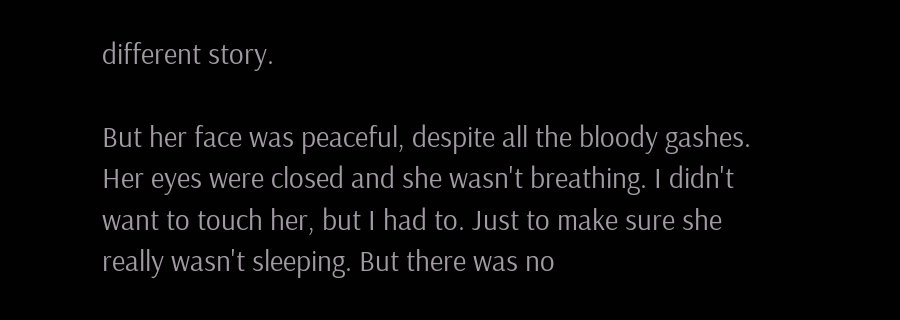different story.

But her face was peaceful, despite all the bloody gashes. Her eyes were closed and she wasn't breathing. I didn't want to touch her, but I had to. Just to make sure she really wasn't sleeping. But there was no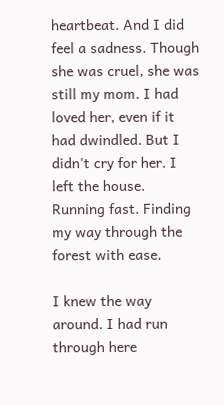heartbeat. And I did feel a sadness. Though she was cruel, she was still my mom. I had loved her, even if it had dwindled. But I didn't cry for her. I left the house. Running fast. Finding my way through the forest with ease.

I knew the way around. I had run through here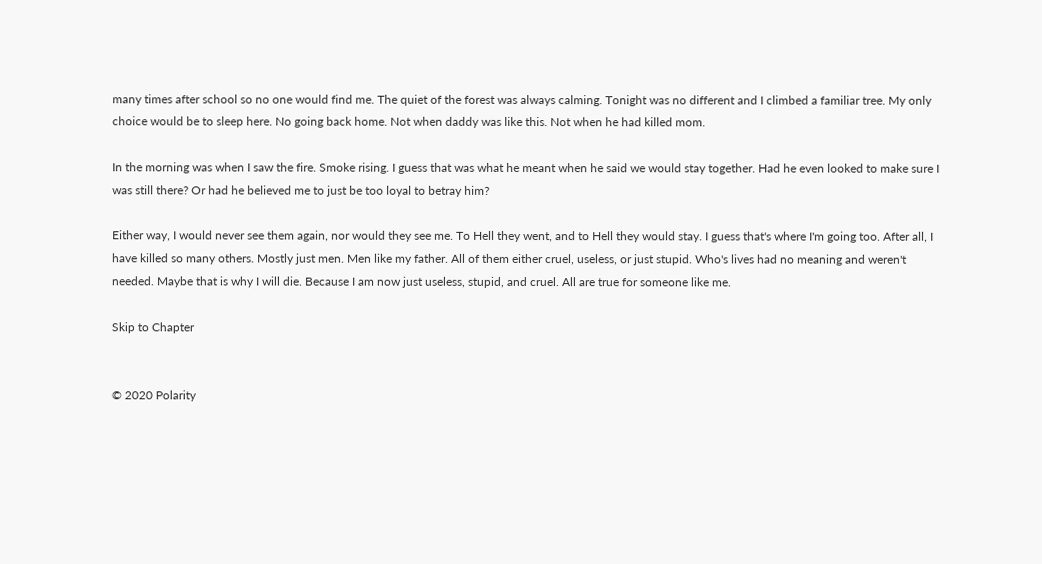many times after school so no one would find me. The quiet of the forest was always calming. Tonight was no different and I climbed a familiar tree. My only choice would be to sleep here. No going back home. Not when daddy was like this. Not when he had killed mom.

In the morning was when I saw the fire. Smoke rising. I guess that was what he meant when he said we would stay together. Had he even looked to make sure I was still there? Or had he believed me to just be too loyal to betray him?

Either way, I would never see them again, nor would they see me. To Hell they went, and to Hell they would stay. I guess that's where I'm going too. After all, I have killed so many others. Mostly just men. Men like my father. All of them either cruel, useless, or just stupid. Who's lives had no meaning and weren't needed. Maybe that is why I will die. Because I am now just useless, stupid, and cruel. All are true for someone like me.

Skip to Chapter


© 2020 Polarity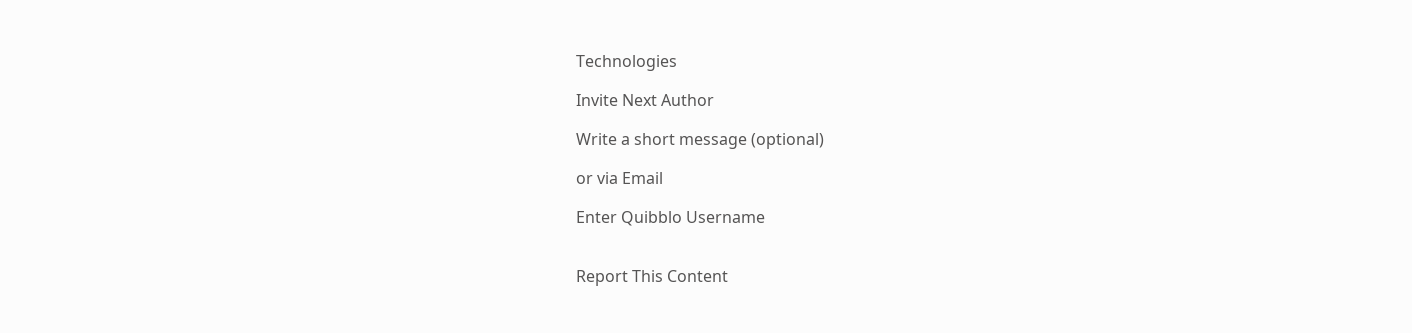Technologies

Invite Next Author

Write a short message (optional)

or via Email

Enter Quibblo Username


Report This Content